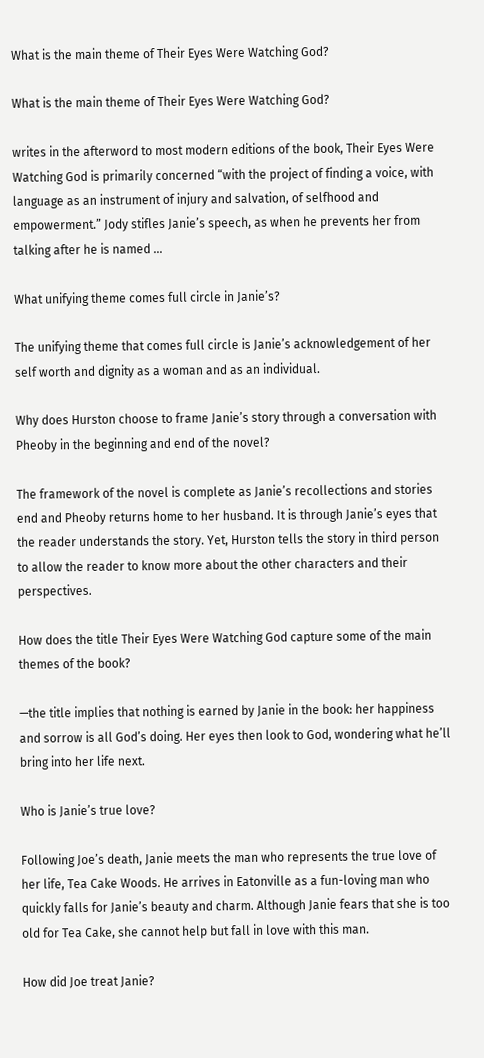What is the main theme of Their Eyes Were Watching God?

What is the main theme of Their Eyes Were Watching God?

writes in the afterword to most modern editions of the book, Their Eyes Were Watching God is primarily concerned “with the project of finding a voice, with language as an instrument of injury and salvation, of selfhood and empowerment.” Jody stifles Janie’s speech, as when he prevents her from talking after he is named …

What unifying theme comes full circle in Janie’s?

The unifying theme that comes full circle is Janie’s acknowledgement of her self worth and dignity as a woman and as an individual.

Why does Hurston choose to frame Janie’s story through a conversation with Pheoby in the beginning and end of the novel?

The framework of the novel is complete as Janie’s recollections and stories end and Pheoby returns home to her husband. It is through Janie’s eyes that the reader understands the story. Yet, Hurston tells the story in third person to allow the reader to know more about the other characters and their perspectives.

How does the title Their Eyes Were Watching God capture some of the main themes of the book?

—the title implies that nothing is earned by Janie in the book: her happiness and sorrow is all God’s doing. Her eyes then look to God, wondering what he’ll bring into her life next.

Who is Janie’s true love?

Following Joe’s death, Janie meets the man who represents the true love of her life, Tea Cake Woods. He arrives in Eatonville as a fun-loving man who quickly falls for Janie’s beauty and charm. Although Janie fears that she is too old for Tea Cake, she cannot help but fall in love with this man.

How did Joe treat Janie?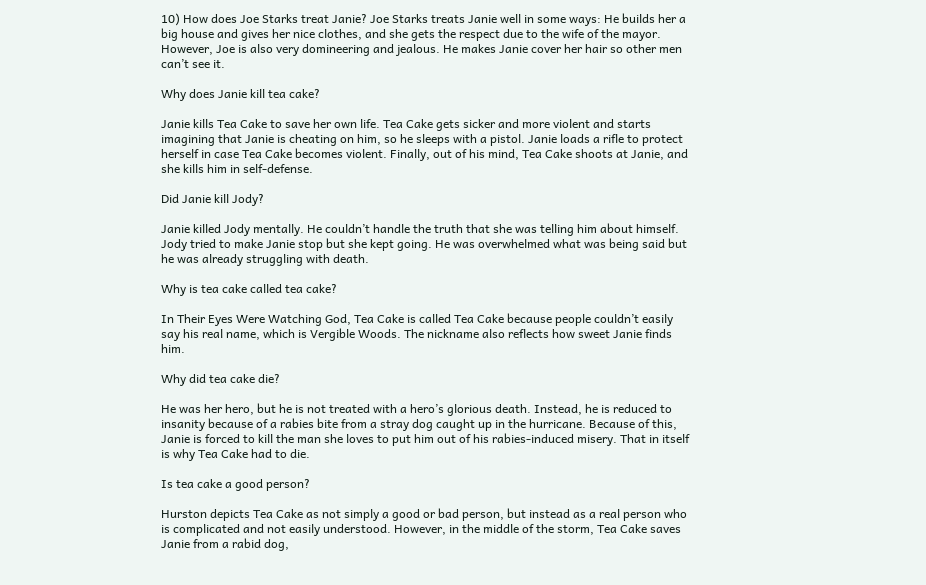10) How does Joe Starks treat Janie? Joe Starks treats Janie well in some ways: He builds her a big house and gives her nice clothes, and she gets the respect due to the wife of the mayor. However, Joe is also very domineering and jealous. He makes Janie cover her hair so other men can’t see it.

Why does Janie kill tea cake?

Janie kills Tea Cake to save her own life. Tea Cake gets sicker and more violent and starts imagining that Janie is cheating on him, so he sleeps with a pistol. Janie loads a rifle to protect herself in case Tea Cake becomes violent. Finally, out of his mind, Tea Cake shoots at Janie, and she kills him in self-defense.

Did Janie kill Jody?

Janie killed Jody mentally. He couldn’t handle the truth that she was telling him about himself. Jody tried to make Janie stop but she kept going. He was overwhelmed what was being said but he was already struggling with death.

Why is tea cake called tea cake?

In Their Eyes Were Watching God, Tea Cake is called Tea Cake because people couldn’t easily say his real name, which is Vergible Woods. The nickname also reflects how sweet Janie finds him.

Why did tea cake die?

He was her hero, but he is not treated with a hero’s glorious death. Instead, he is reduced to insanity because of a rabies bite from a stray dog caught up in the hurricane. Because of this, Janie is forced to kill the man she loves to put him out of his rabies-induced misery. That in itself is why Tea Cake had to die.

Is tea cake a good person?

Hurston depicts Tea Cake as not simply a good or bad person, but instead as a real person who is complicated and not easily understood. However, in the middle of the storm, Tea Cake saves Janie from a rabid dog,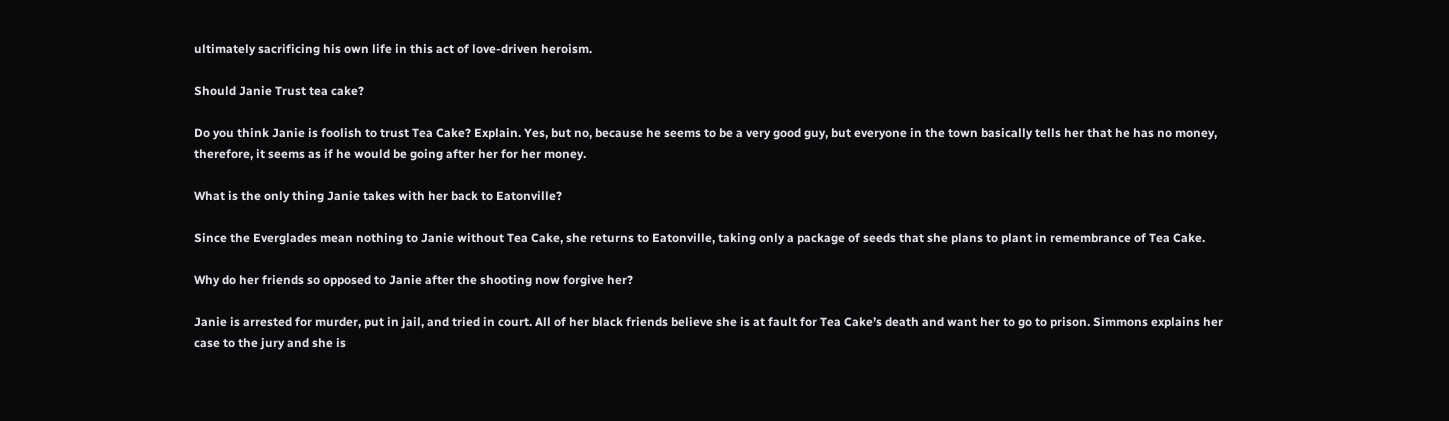ultimately sacrificing his own life in this act of love-driven heroism.

Should Janie Trust tea cake?

Do you think Janie is foolish to trust Tea Cake? Explain. Yes, but no, because he seems to be a very good guy, but everyone in the town basically tells her that he has no money, therefore, it seems as if he would be going after her for her money.

What is the only thing Janie takes with her back to Eatonville?

Since the Everglades mean nothing to Janie without Tea Cake, she returns to Eatonville, taking only a package of seeds that she plans to plant in remembrance of Tea Cake.

Why do her friends so opposed to Janie after the shooting now forgive her?

Janie is arrested for murder, put in jail, and tried in court. All of her black friends believe she is at fault for Tea Cake’s death and want her to go to prison. Simmons explains her case to the jury and she is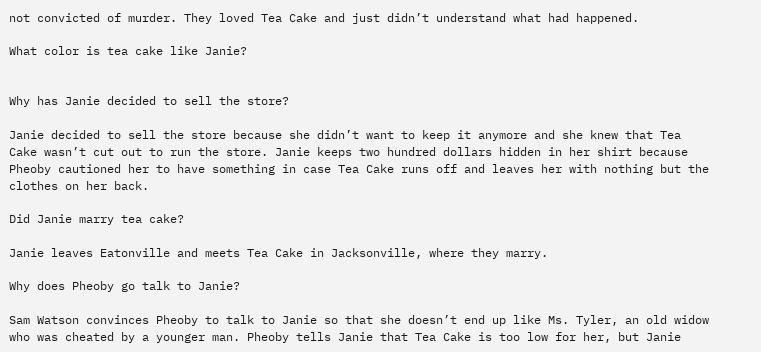not convicted of murder. They loved Tea Cake and just didn’t understand what had happened.

What color is tea cake like Janie?


Why has Janie decided to sell the store?

Janie decided to sell the store because she didn’t want to keep it anymore and she knew that Tea Cake wasn’t cut out to run the store. Janie keeps two hundred dollars hidden in her shirt because Pheoby cautioned her to have something in case Tea Cake runs off and leaves her with nothing but the clothes on her back.

Did Janie marry tea cake?

Janie leaves Eatonville and meets Tea Cake in Jacksonville, where they marry.

Why does Pheoby go talk to Janie?

Sam Watson convinces Pheoby to talk to Janie so that she doesn’t end up like Ms. Tyler, an old widow who was cheated by a younger man. Pheoby tells Janie that Tea Cake is too low for her, but Janie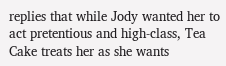replies that while Jody wanted her to act pretentious and high-class, Tea Cake treats her as she wants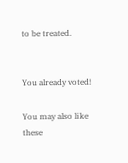to be treated.


You already voted!

You may also like these